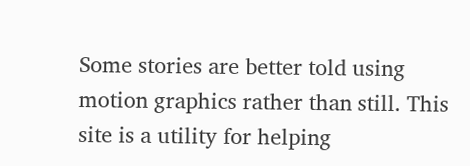Some stories are better told using motion graphics rather than still. This site is a utility for helping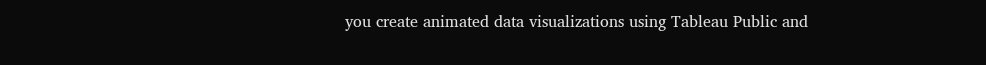you create animated data visualizations using Tableau Public and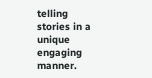telling stories in a unique engaging manner.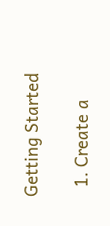Getting Started

  1. Create a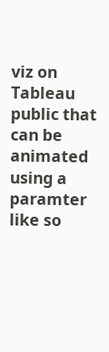viz on Tableau public that can be animated using a paramter like so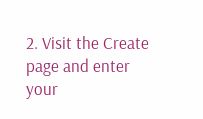2. Visit the Create page and enter your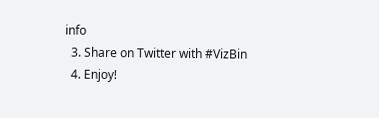info
  3. Share on Twitter with #VizBin
  4. Enjoy!